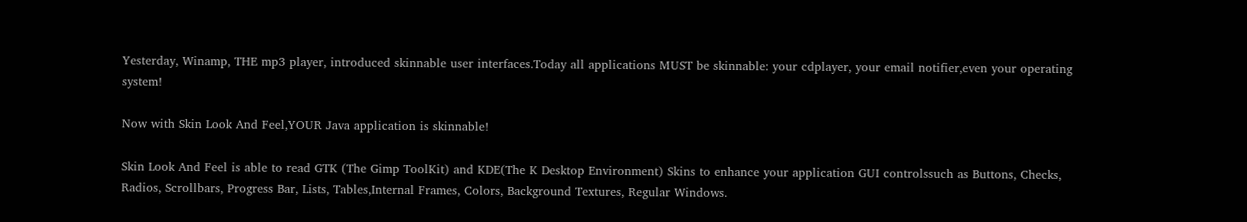Yesterday, Winamp, THE mp3 player, introduced skinnable user interfaces.Today all applications MUST be skinnable: your cdplayer, your email notifier,even your operating system!

Now with Skin Look And Feel,YOUR Java application is skinnable!

Skin Look And Feel is able to read GTK (The Gimp ToolKit) and KDE(The K Desktop Environment) Skins to enhance your application GUI controlssuch as Buttons, Checks, Radios, Scrollbars, Progress Bar, Lists, Tables,Internal Frames, Colors, Background Textures, Regular Windows.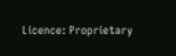Licence: Proprietary